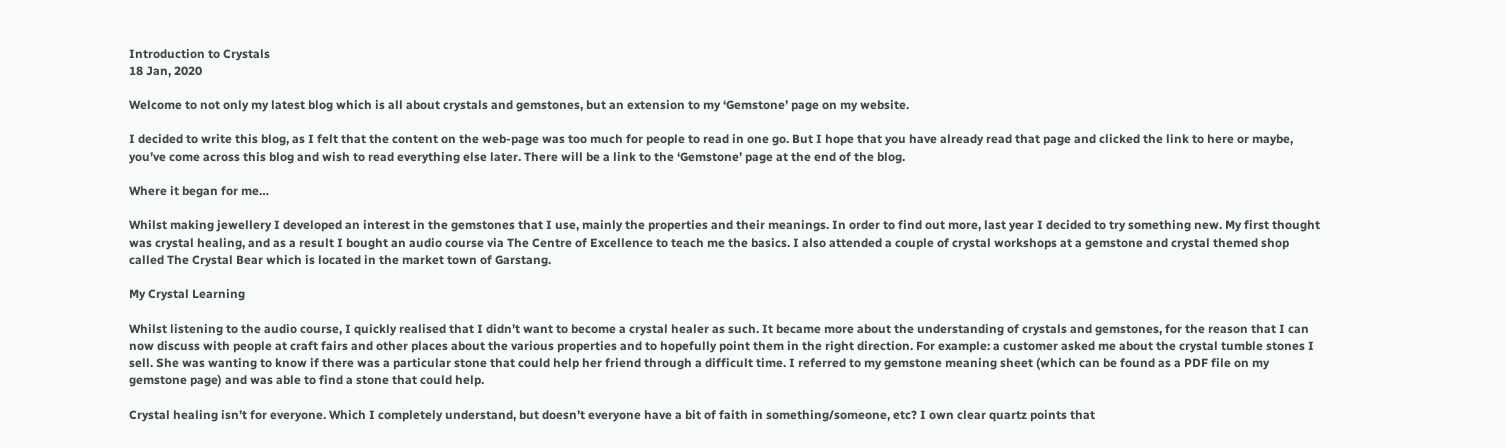Introduction to Crystals
18 Jan, 2020

Welcome to not only my latest blog which is all about crystals and gemstones, but an extension to my ‘Gemstone’ page on my website.

I decided to write this blog, as I felt that the content on the web-page was too much for people to read in one go. But I hope that you have already read that page and clicked the link to here or maybe, you’ve come across this blog and wish to read everything else later. There will be a link to the ‘Gemstone’ page at the end of the blog.

Where it began for me…

Whilst making jewellery I developed an interest in the gemstones that I use, mainly the properties and their meanings. In order to find out more, last year I decided to try something new. My first thought was crystal healing, and as a result I bought an audio course via The Centre of Excellence to teach me the basics. I also attended a couple of crystal workshops at a gemstone and crystal themed shop called The Crystal Bear which is located in the market town of Garstang.

My Crystal Learning

Whilst listening to the audio course, I quickly realised that I didn’t want to become a crystal healer as such. It became more about the understanding of crystals and gemstones, for the reason that I can now discuss with people at craft fairs and other places about the various properties and to hopefully point them in the right direction. For example: a customer asked me about the crystal tumble stones I sell. She was wanting to know if there was a particular stone that could help her friend through a difficult time. I referred to my gemstone meaning sheet (which can be found as a PDF file on my gemstone page) and was able to find a stone that could help.

Crystal healing isn’t for everyone. Which I completely understand, but doesn’t everyone have a bit of faith in something/someone, etc? I own clear quartz points that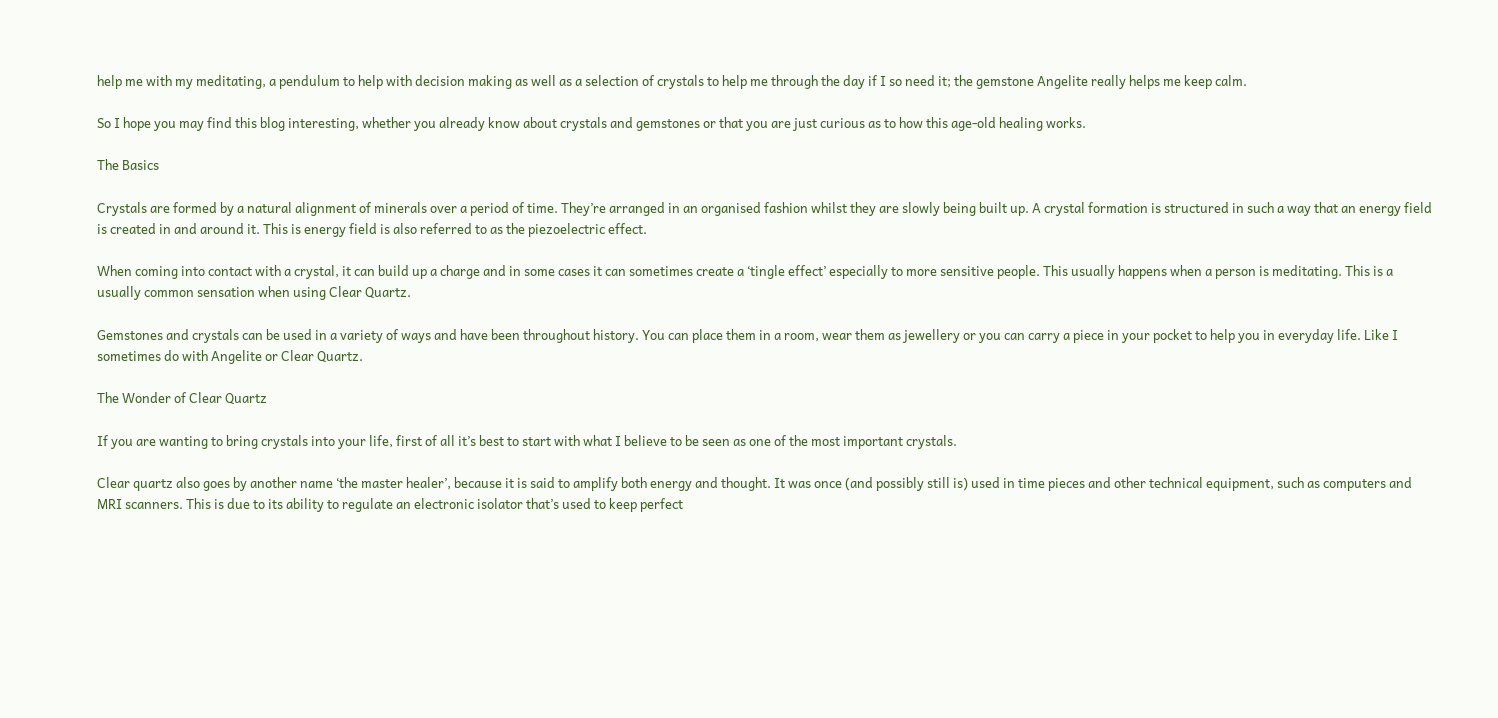help me with my meditating, a pendulum to help with decision making as well as a selection of crystals to help me through the day if I so need it; the gemstone Angelite really helps me keep calm.

So I hope you may find this blog interesting, whether you already know about crystals and gemstones or that you are just curious as to how this age-old healing works.

The Basics

Crystals are formed by a natural alignment of minerals over a period of time. They’re arranged in an organised fashion whilst they are slowly being built up. A crystal formation is structured in such a way that an energy field is created in and around it. This is energy field is also referred to as the piezoelectric effect.

When coming into contact with a crystal, it can build up a charge and in some cases it can sometimes create a ‘tingle effect’ especially to more sensitive people. This usually happens when a person is meditating. This is a usually common sensation when using Clear Quartz.

Gemstones and crystals can be used in a variety of ways and have been throughout history. You can place them in a room, wear them as jewellery or you can carry a piece in your pocket to help you in everyday life. Like I sometimes do with Angelite or Clear Quartz.

The Wonder of Clear Quartz

If you are wanting to bring crystals into your life, first of all it’s best to start with what I believe to be seen as one of the most important crystals.

Clear quartz also goes by another name ‘the master healer’, because it is said to amplify both energy and thought. It was once (and possibly still is) used in time pieces and other technical equipment, such as computers and MRI scanners. This is due to its ability to regulate an electronic isolator that’s used to keep perfect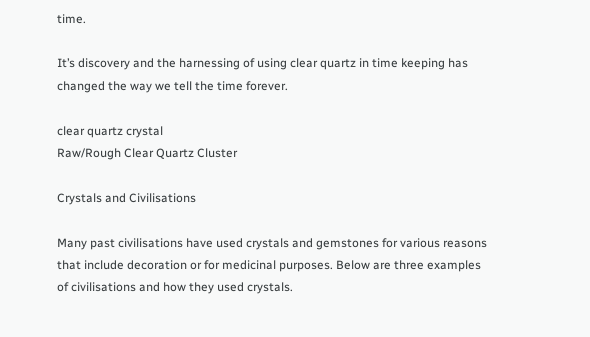time.

It’s discovery and the harnessing of using clear quartz in time keeping has changed the way we tell the time forever.

clear quartz crystal
Raw/Rough Clear Quartz Cluster

Crystals and Civilisations

Many past civilisations have used crystals and gemstones for various reasons that include decoration or for medicinal purposes. Below are three examples of civilisations and how they used crystals.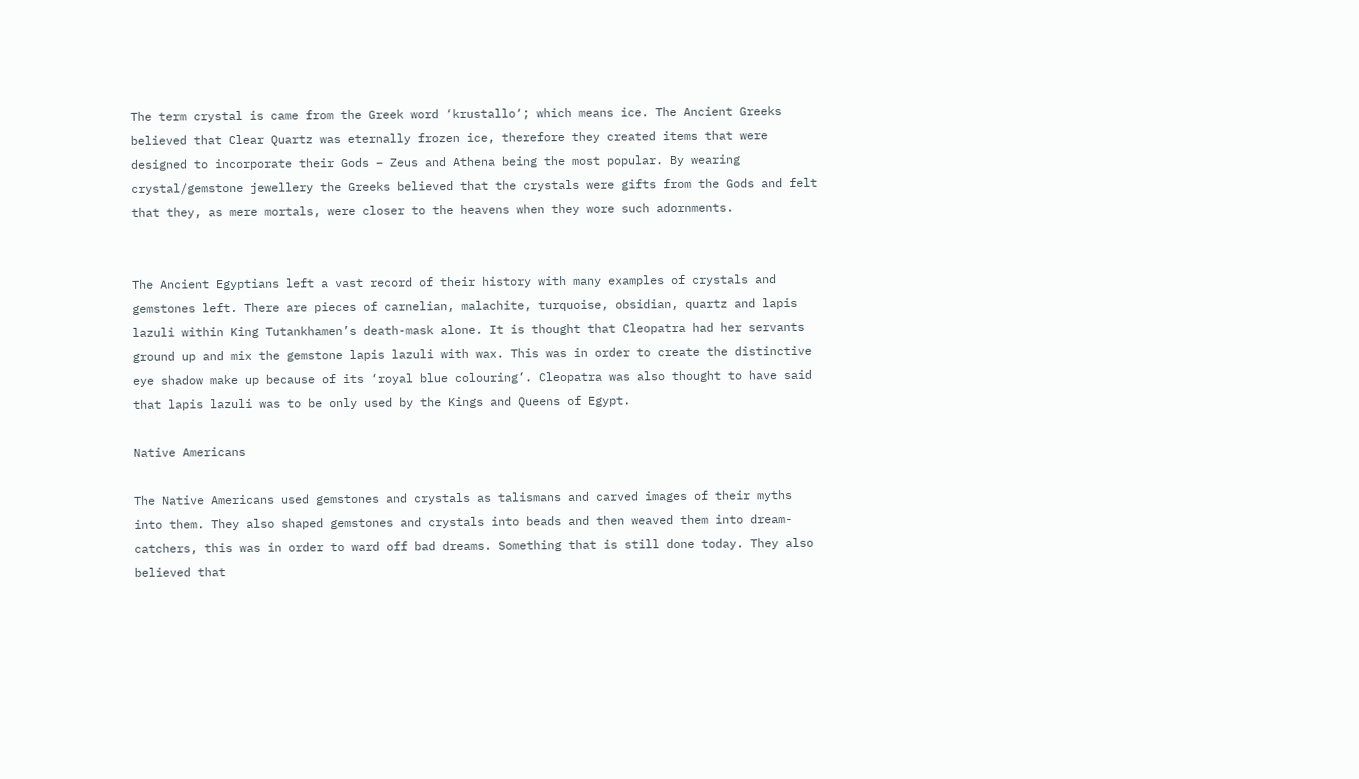The term crystal is came from the Greek word ‘krustallo‘; which means ice. The Ancient Greeks believed that Clear Quartz was eternally frozen ice, therefore they created items that were designed to incorporate their Gods – Zeus and Athena being the most popular. By wearing crystal/gemstone jewellery the Greeks believed that the crystals were gifts from the Gods and felt that they, as mere mortals, were closer to the heavens when they wore such adornments.


The Ancient Egyptians left a vast record of their history with many examples of crystals and gemstones left. There are pieces of carnelian, malachite, turquoise, obsidian, quartz and lapis lazuli within King Tutankhamen’s death-mask alone. It is thought that Cleopatra had her servants ground up and mix the gemstone lapis lazuli with wax. This was in order to create the distinctive eye shadow make up because of its ‘royal blue colouring’. Cleopatra was also thought to have said that lapis lazuli was to be only used by the Kings and Queens of Egypt.

Native Americans

The Native Americans used gemstones and crystals as talismans and carved images of their myths into them. They also shaped gemstones and crystals into beads and then weaved them into dream-catchers, this was in order to ward off bad dreams. Something that is still done today. They also believed that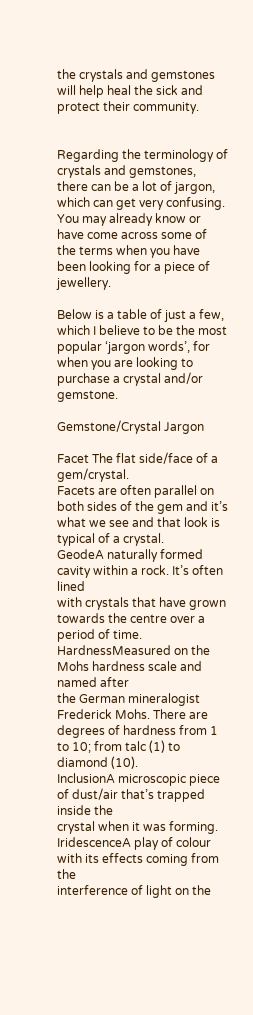the crystals and gemstones will help heal the sick and protect their community.


Regarding the terminology of crystals and gemstones, there can be a lot of jargon, which can get very confusing. You may already know or have come across some of the terms when you have been looking for a piece of jewellery.

Below is a table of just a few, which I believe to be the most popular ‘jargon words’, for when you are looking to purchase a crystal and/or gemstone.

Gemstone/Crystal Jargon

Facet The flat side/face of a gem/crystal.
Facets are often parallel on both sides of the gem and it’s
what we see and that look is typical of a crystal.
GeodeA naturally formed cavity within a rock. It’s often lined
with crystals that have grown towards the centre over a
period of time.
HardnessMeasured on the Mohs hardness scale and named after
the German mineralogist Frederick Mohs. There are
degrees of hardness from 1 to 10; from talc (1) to diamond (10).
InclusionA microscopic piece of dust/air that’s trapped inside the
crystal when it was forming.
IridescenceA play of colour with its effects coming from the
interference of light on the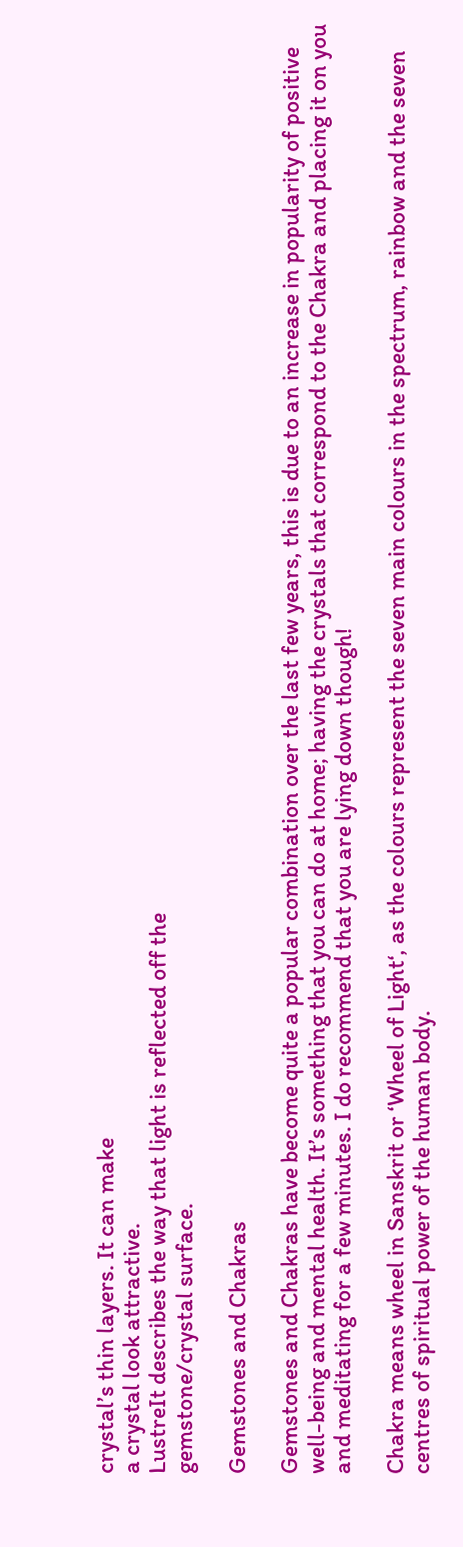crystal’s thin layers. It can make
a crystal look attractive.
LustreIt describes the way that light is reflected off the
gemstone/crystal surface.

Gemstones and Chakras

Gemstones and Chakras have become quite a popular combination over the last few years, this is due to an increase in popularity of positive well-being and mental health. It’s something that you can do at home; having the crystals that correspond to the Chakra and placing it on you and meditating for a few minutes. I do recommend that you are lying down though!

Chakra means wheel in Sanskrit or ‘Wheel of Light‘, as the colours represent the seven main colours in the spectrum, rainbow and the seven centres of spiritual power of the human body.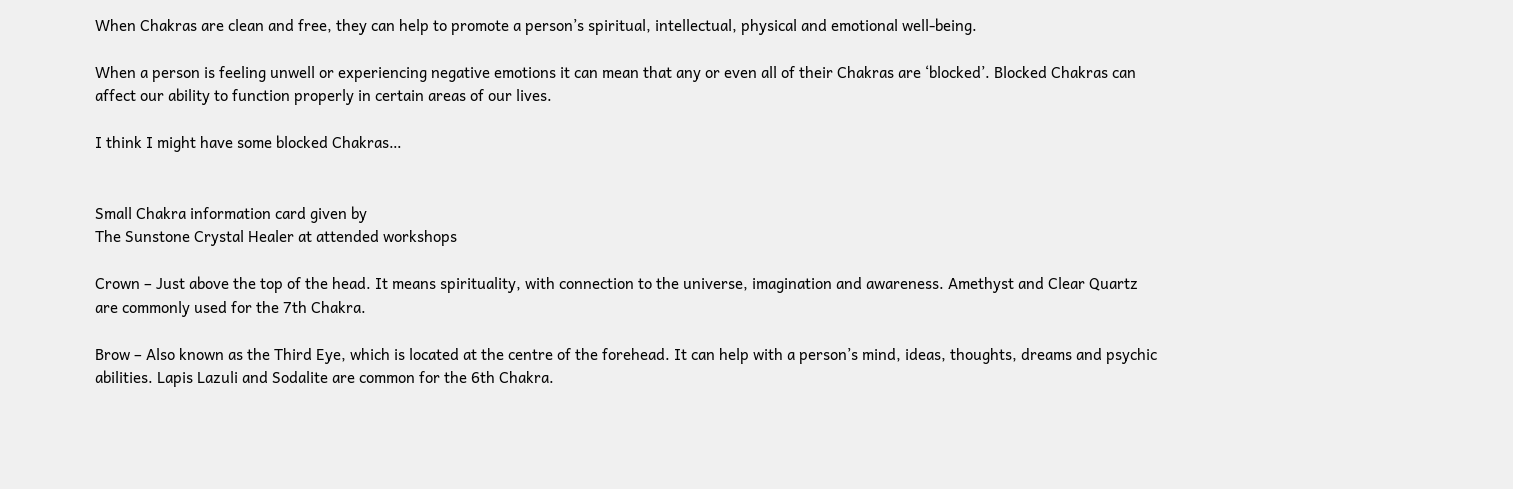When Chakras are clean and free, they can help to promote a person’s spiritual, intellectual, physical and emotional well-being.

When a person is feeling unwell or experiencing negative emotions it can mean that any or even all of their Chakras are ‘blocked’. Blocked Chakras can affect our ability to function properly in certain areas of our lives.

I think I might have some blocked Chakras…


Small Chakra information card given by
The Sunstone Crystal Healer at attended workshops

Crown – Just above the top of the head. It means spirituality, with connection to the universe, imagination and awareness. Amethyst and Clear Quartz are commonly used for the 7th Chakra.

Brow – Also known as the Third Eye, which is located at the centre of the forehead. It can help with a person’s mind, ideas, thoughts, dreams and psychic abilities. Lapis Lazuli and Sodalite are common for the 6th Chakra.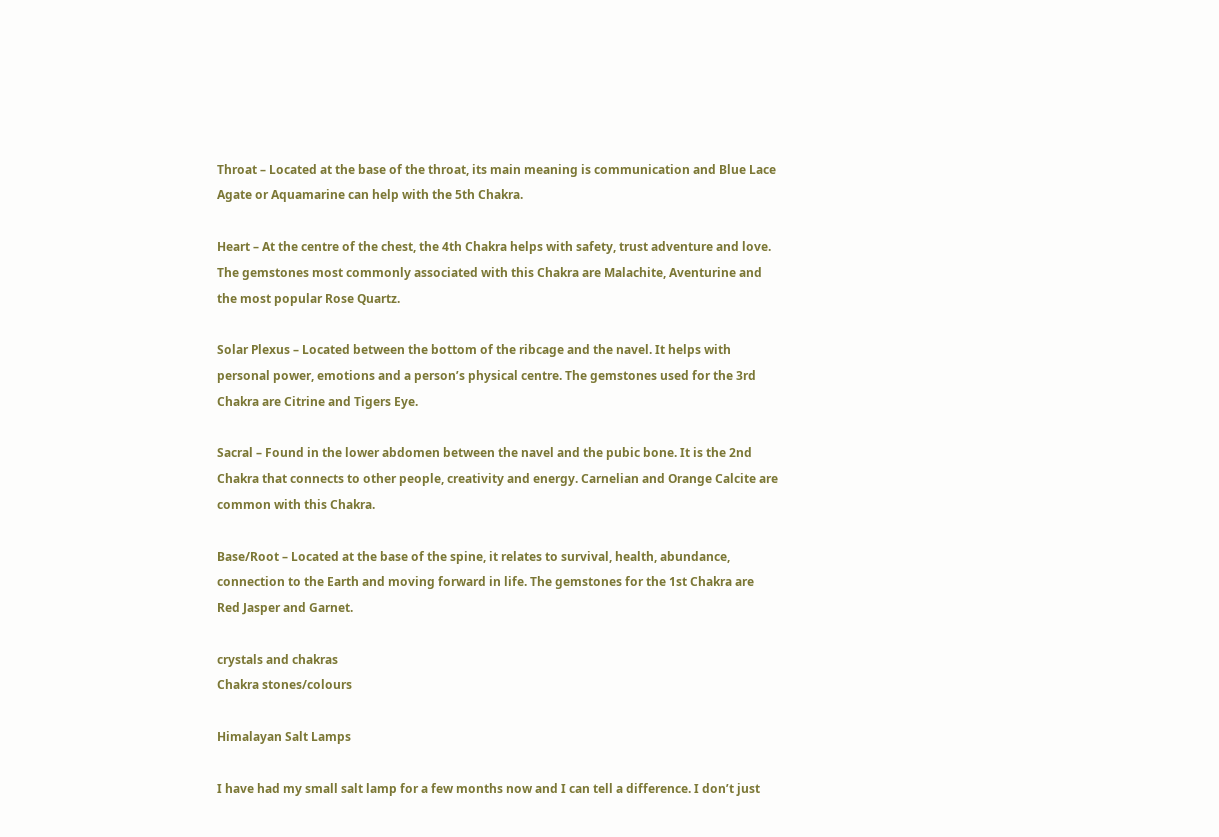Throat – Located at the base of the throat, its main meaning is communication and Blue Lace Agate or Aquamarine can help with the 5th Chakra.

Heart – At the centre of the chest, the 4th Chakra helps with safety, trust adventure and love. The gemstones most commonly associated with this Chakra are Malachite, Aventurine and the most popular Rose Quartz.

Solar Plexus – Located between the bottom of the ribcage and the navel. It helps with personal power, emotions and a person’s physical centre. The gemstones used for the 3rd Chakra are Citrine and Tigers Eye.

Sacral – Found in the lower abdomen between the navel and the pubic bone. It is the 2nd Chakra that connects to other people, creativity and energy. Carnelian and Orange Calcite are common with this Chakra.

Base/Root – Located at the base of the spine, it relates to survival, health, abundance, connection to the Earth and moving forward in life. The gemstones for the 1st Chakra are Red Jasper and Garnet.

crystals and chakras
Chakra stones/colours

Himalayan Salt Lamps

I have had my small salt lamp for a few months now and I can tell a difference. I don’t just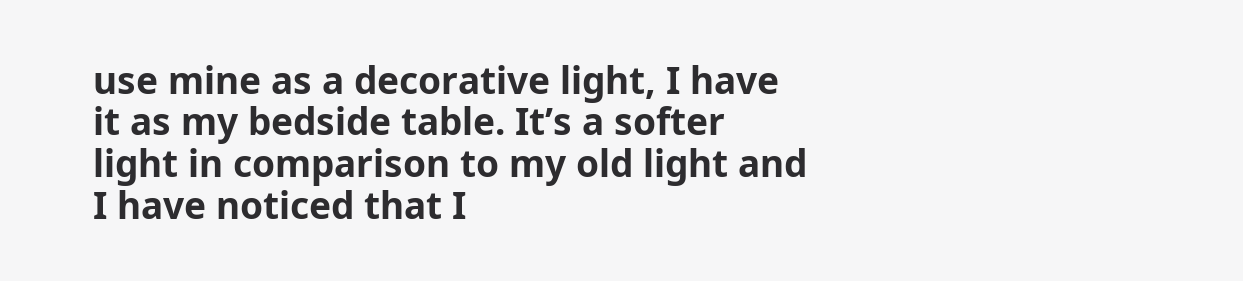use mine as a decorative light, I have it as my bedside table. It’s a softer light in comparison to my old light and I have noticed that I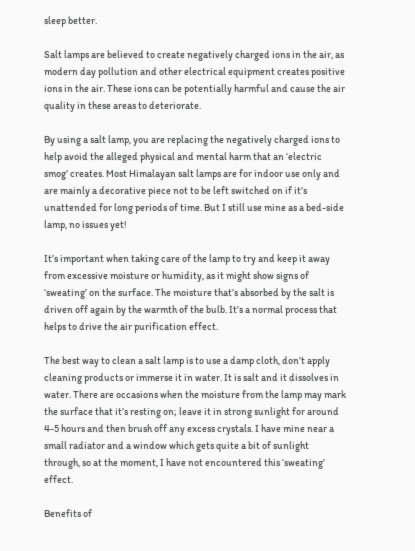sleep better.

Salt lamps are believed to create negatively charged ions in the air, as modern day pollution and other electrical equipment creates positive ions in the air. These ions can be potentially harmful and cause the air quality in these areas to deteriorate.

By using a salt lamp, you are replacing the negatively charged ions to help avoid the alleged physical and mental harm that an ‘electric smog’ creates. Most Himalayan salt lamps are for indoor use only and are mainly a decorative piece not to be left switched on if it’s unattended for long periods of time. But I still use mine as a bed-side lamp, no issues yet!

It’s important when taking care of the lamp to try and keep it away from excessive moisture or humidity, as it might show signs of ‘sweating’ on the surface. The moisture that’s absorbed by the salt is driven off again by the warmth of the bulb. It’s a normal process that helps to drive the air purification effect.

The best way to clean a salt lamp is to use a damp cloth, don’t apply cleaning products or immerse it in water. It is salt and it dissolves in water. There are occasions when the moisture from the lamp may mark the surface that it’s resting on; leave it in strong sunlight for around 4-5 hours and then brush off any excess crystals. I have mine near a small radiator and a window which gets quite a bit of sunlight through, so at the moment, I have not encountered this ‘sweating’ effect.

Benefits of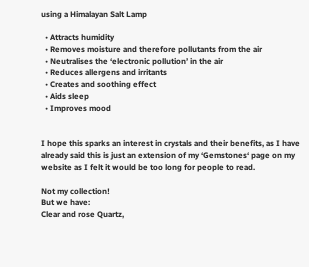using a Himalayan Salt Lamp

  • Attracts humidity
  • Removes moisture and therefore pollutants from the air
  • Neutralises the ‘electronic pollution’ in the air
  • Reduces allergens and irritants
  • Creates and soothing effect
  • Aids sleep
  • Improves mood


I hope this sparks an interest in crystals and their benefits, as I have already said this is just an extension of my ‘Gemstones‘ page on my website as I felt it would be too long for people to read.

Not my collection!
But we have:
Clear and rose Quartz,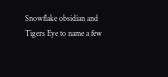Snowflake obsidian and Tigers Eye to name a few